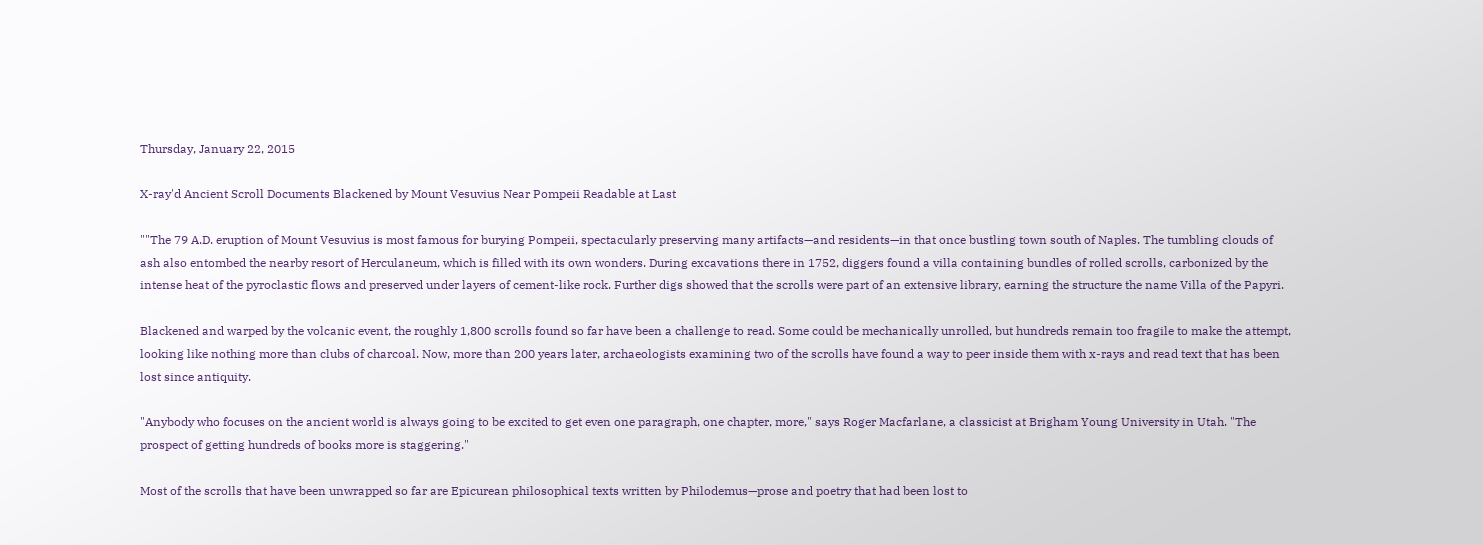Thursday, January 22, 2015

X-ray'd Ancient Scroll Documents Blackened by Mount Vesuvius Near Pompeii Readable at Last

""The 79 A.D. eruption of Mount Vesuvius is most famous for burying Pompeii, spectacularly preserving many artifacts—and residents—in that once bustling town south of Naples. The tumbling clouds of ash also entombed the nearby resort of Herculaneum, which is filled with its own wonders. During excavations there in 1752, diggers found a villa containing bundles of rolled scrolls, carbonized by the intense heat of the pyroclastic flows and preserved under layers of cement-like rock. Further digs showed that the scrolls were part of an extensive library, earning the structure the name Villa of the Papyri.

Blackened and warped by the volcanic event, the roughly 1,800 scrolls found so far have been a challenge to read. Some could be mechanically unrolled, but hundreds remain too fragile to make the attempt, looking like nothing more than clubs of charcoal. Now, more than 200 years later, archaeologists examining two of the scrolls have found a way to peer inside them with x-rays and read text that has been lost since antiquity.

"Anybody who focuses on the ancient world is always going to be excited to get even one paragraph, one chapter, more," says Roger Macfarlane, a classicist at Brigham Young University in Utah. "The prospect of getting hundreds of books more is staggering."

Most of the scrolls that have been unwrapped so far are Epicurean philosophical texts written by Philodemus—prose and poetry that had been lost to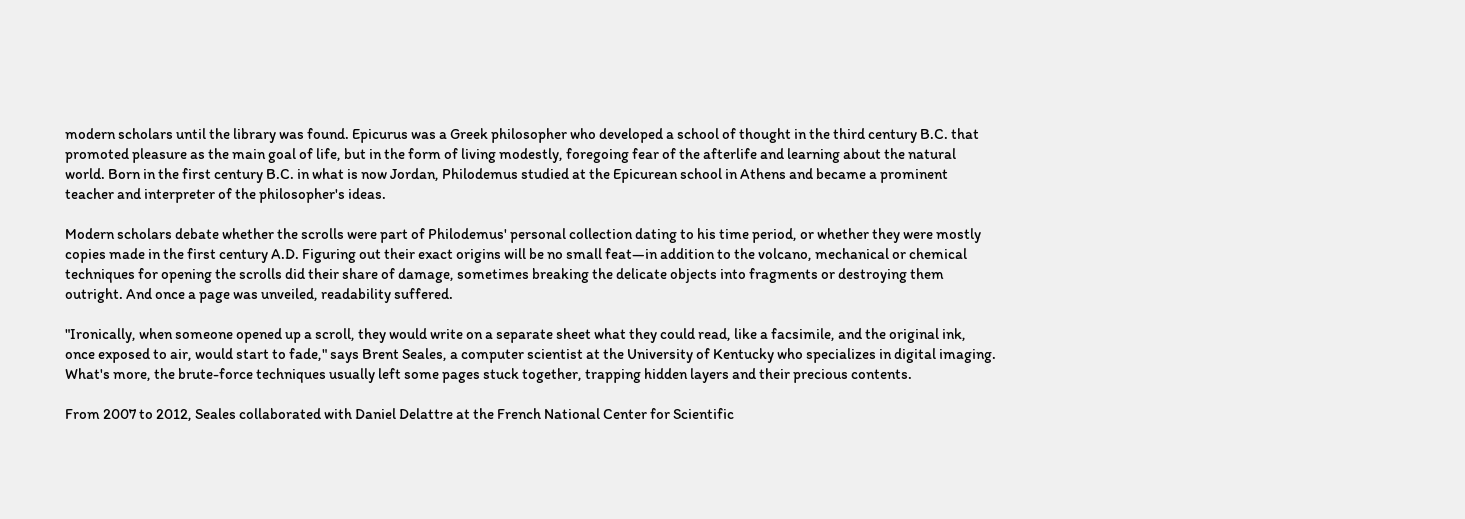modern scholars until the library was found. Epicurus was a Greek philosopher who developed a school of thought in the third century B.C. that promoted pleasure as the main goal of life, but in the form of living modestly, foregoing fear of the afterlife and learning about the natural world. Born in the first century B.C. in what is now Jordan, Philodemus studied at the Epicurean school in Athens and became a prominent teacher and interpreter of the philosopher's ideas.

Modern scholars debate whether the scrolls were part of Philodemus' personal collection dating to his time period, or whether they were mostly copies made in the first century A.D. Figuring out their exact origins will be no small feat—in addition to the volcano, mechanical or chemical techniques for opening the scrolls did their share of damage, sometimes breaking the delicate objects into fragments or destroying them outright. And once a page was unveiled, readability suffered.

"Ironically, when someone opened up a scroll, they would write on a separate sheet what they could read, like a facsimile, and the original ink, once exposed to air, would start to fade," says Brent Seales, a computer scientist at the University of Kentucky who specializes in digital imaging. What's more, the brute-force techniques usually left some pages stuck together, trapping hidden layers and their precious contents.

From 2007 to 2012, Seales collaborated with Daniel Delattre at the French National Center for Scientific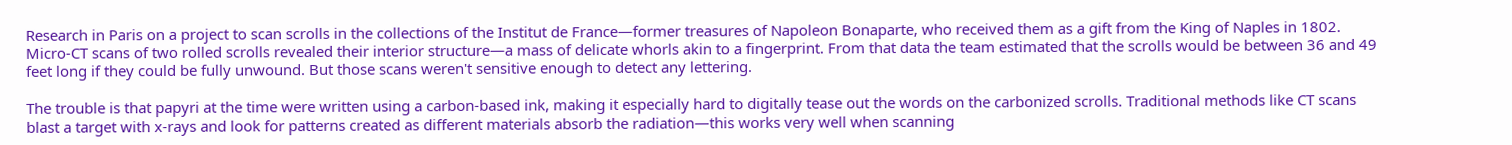Research in Paris on a project to scan scrolls in the collections of the Institut de France—former treasures of Napoleon Bonaparte, who received them as a gift from the King of Naples in 1802. Micro-CT scans of two rolled scrolls revealed their interior structure—a mass of delicate whorls akin to a fingerprint. From that data the team estimated that the scrolls would be between 36 and 49 feet long if they could be fully unwound. But those scans weren't sensitive enough to detect any lettering.

The trouble is that papyri at the time were written using a carbon-based ink, making it especially hard to digitally tease out the words on the carbonized scrolls. Traditional methods like CT scans blast a target with x-rays and look for patterns created as different materials absorb the radiation—this works very well when scanning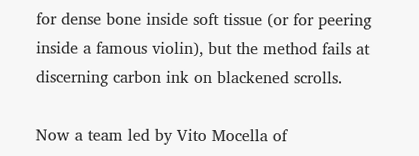for dense bone inside soft tissue (or for peering inside a famous violin), but the method fails at discerning carbon ink on blackened scrolls.

Now a team led by Vito Mocella of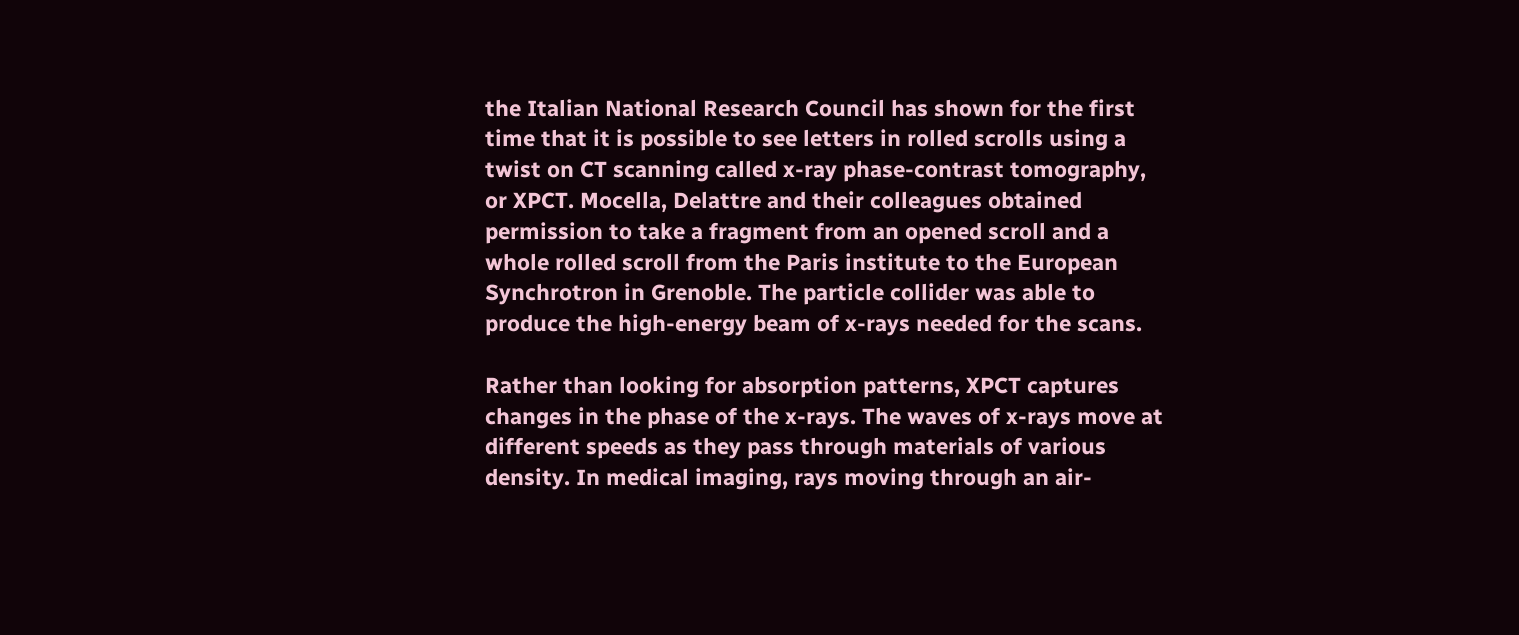the Italian National Research Council has shown for the first time that it is possible to see letters in rolled scrolls using a twist on CT scanning called x-ray phase-contrast tomography, or XPCT. Mocella, Delattre and their colleagues obtained permission to take a fragment from an opened scroll and a whole rolled scroll from the Paris institute to the European Synchrotron in Grenoble. The particle collider was able to produce the high-energy beam of x-rays needed for the scans.

Rather than looking for absorption patterns, XPCT captures changes in the phase of the x-rays. The waves of x-rays move at different speeds as they pass through materials of various density. In medical imaging, rays moving through an air-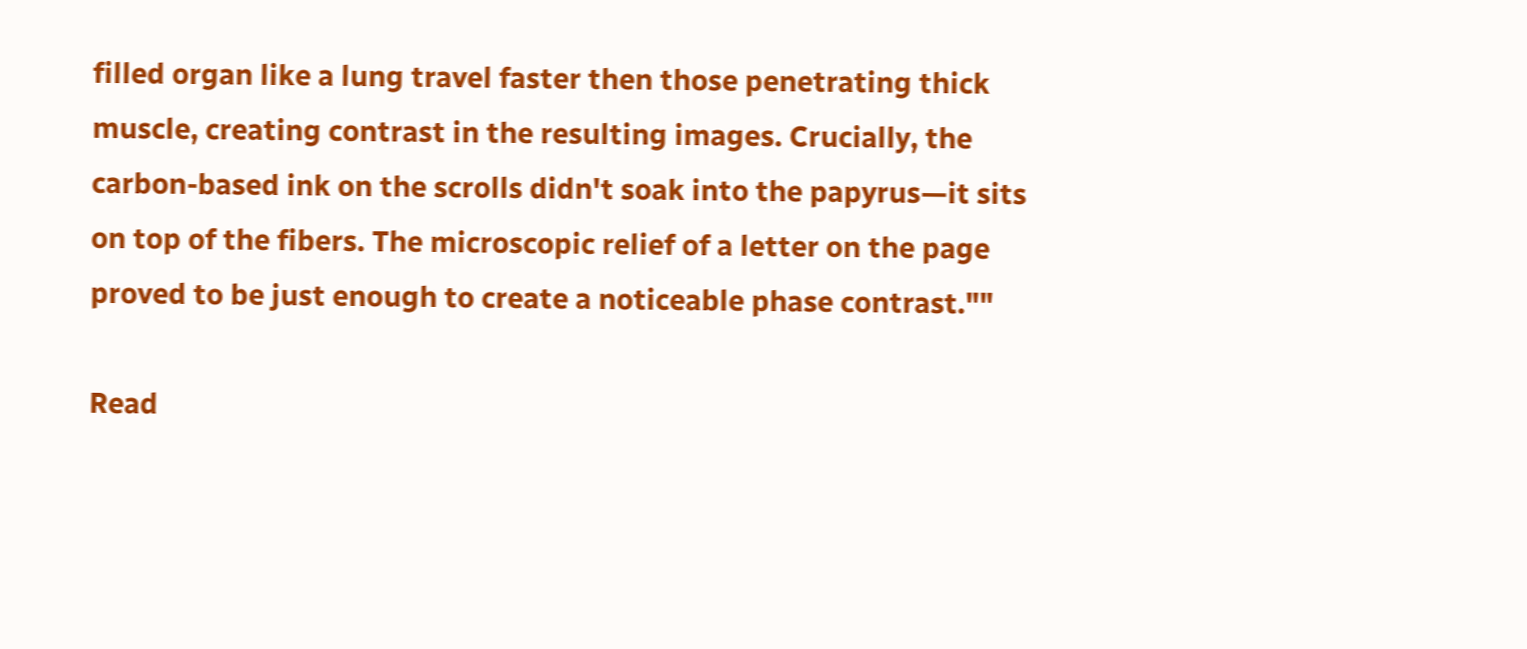filled organ like a lung travel faster then those penetrating thick muscle, creating contrast in the resulting images. Crucially, the carbon-based ink on the scrolls didn't soak into the papyrus—it sits on top of the fibers. The microscopic relief of a letter on the page proved to be just enough to create a noticeable phase contrast.""

Read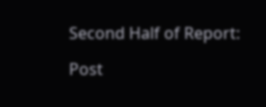Second Half of Report:

Post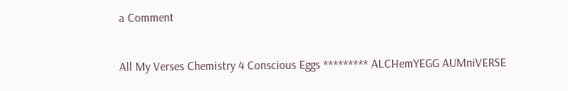a Comment

All My Verses Chemistry 4 Conscious Eggs ********* ALCHemYEGG AUMniVERSE